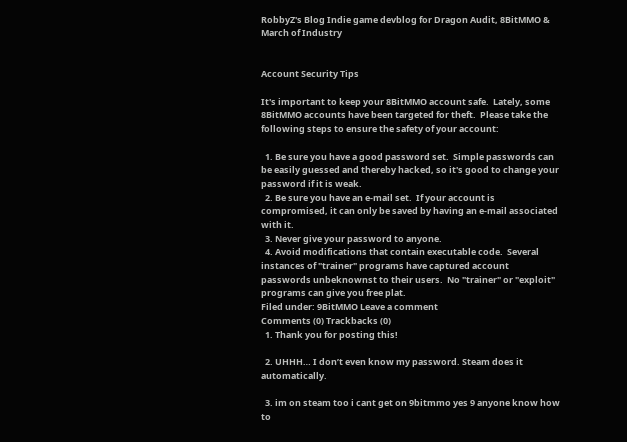RobbyZ's Blog Indie game devblog for Dragon Audit, 8BitMMO & March of Industry


Account Security Tips

It's important to keep your 8BitMMO account safe.  Lately, some 8BitMMO accounts have been targeted for theft.  Please take the following steps to ensure the safety of your account:

  1. Be sure you have a good password set.  Simple passwords can be easily guessed and thereby hacked, so it's good to change your password if it is weak.
  2. Be sure you have an e-mail set.  If your account is compromised, it can only be saved by having an e-mail associated with it.
  3. Never give your password to anyone.
  4. Avoid modifications that contain executable code.  Several instances of "trainer" programs have captured account passwords unbeknownst to their users.  No "trainer" or "exploit" programs can give you free plat.
Filed under: 9BitMMO Leave a comment
Comments (0) Trackbacks (0)
  1. Thank you for posting this!

  2. UHHH… I don’t even know my password. Steam does it automatically.

  3. im on steam too i cant get on 9bitmmo yes 9 anyone know how to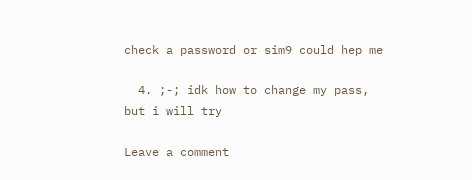check a password or sim9 could hep me

  4. ;-; idk how to change my pass, but i will try

Leave a comment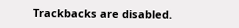Trackbacks are disabled.